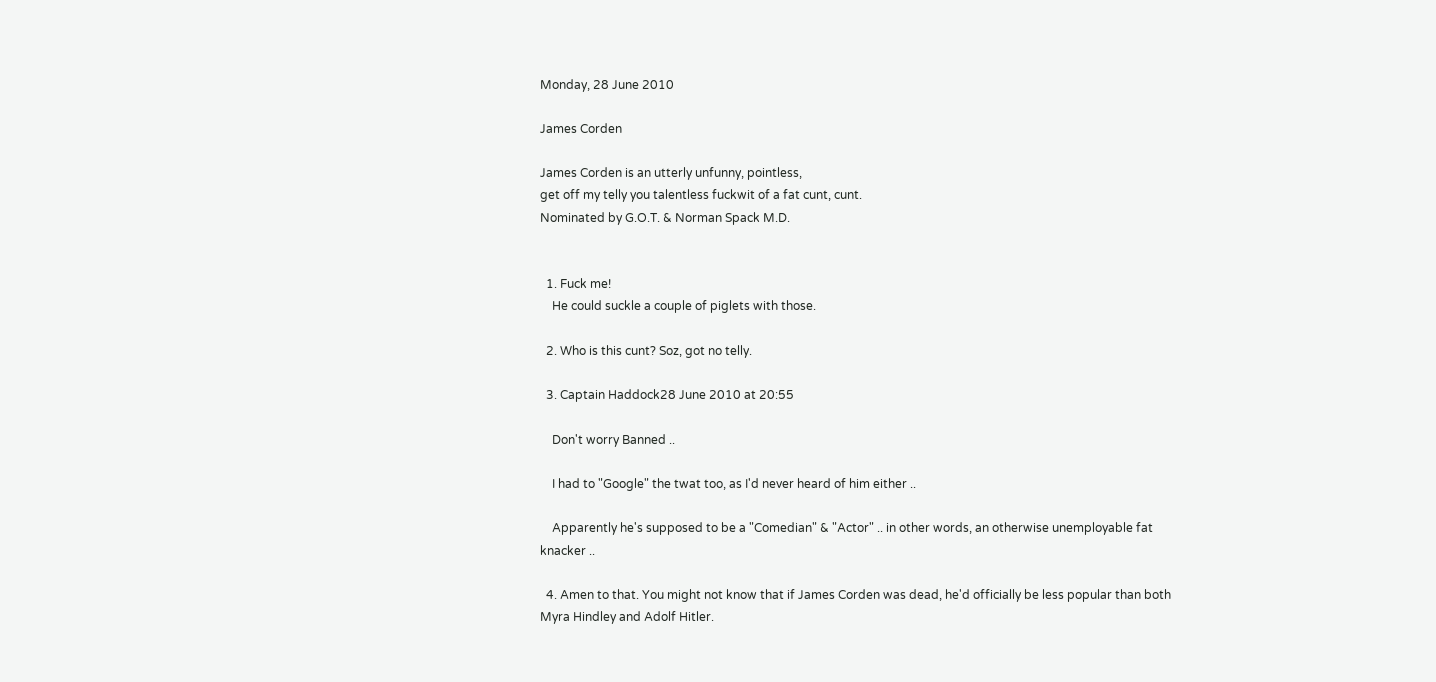Monday, 28 June 2010

James Corden

James Corden is an utterly unfunny, pointless,
get off my telly you talentless fuckwit of a fat cunt, cunt.
Nominated by G.O.T. & Norman Spack M.D.


  1. Fuck me!
    He could suckle a couple of piglets with those.

  2. Who is this cunt? Soz, got no telly.

  3. Captain Haddock28 June 2010 at 20:55

    Don't worry Banned ..

    I had to "Google" the twat too, as I'd never heard of him either ..

    Apparently he's supposed to be a "Comedian" & "Actor" .. in other words, an otherwise unemployable fat knacker ..

  4. Amen to that. You might not know that if James Corden was dead, he'd officially be less popular than both Myra Hindley and Adolf Hitler.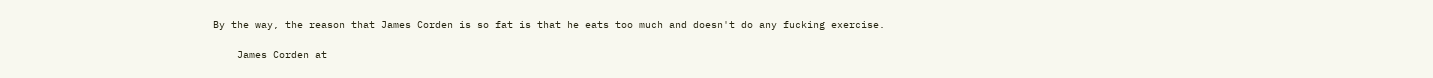By the way, the reason that James Corden is so fat is that he eats too much and doesn't do any fucking exercise.

    James Corden at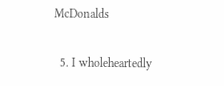McDonalds

  5. I wholeheartedly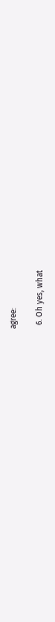agree:

  6. Oh yes, what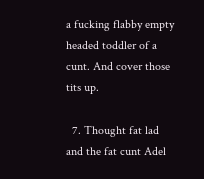a fucking flabby empty headed toddler of a cunt. And cover those tits up.

  7. Thought fat lad and the fat cunt Adel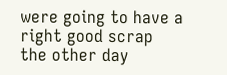were going to have a right good scrap the other day